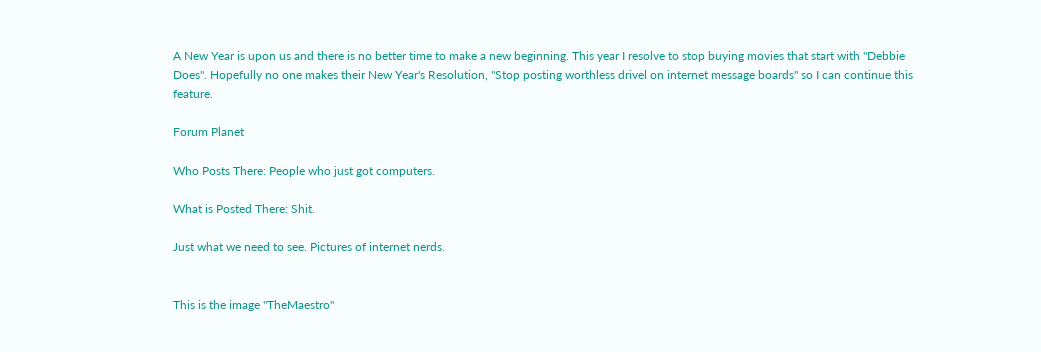A New Year is upon us and there is no better time to make a new beginning. This year I resolve to stop buying movies that start with "Debbie Does". Hopefully no one makes their New Year's Resolution, "Stop posting worthless drivel on internet message boards" so I can continue this feature.

Forum Planet

Who Posts There: People who just got computers.

What is Posted There: Shit.

Just what we need to see. Pictures of internet nerds.


This is the image "TheMaestro"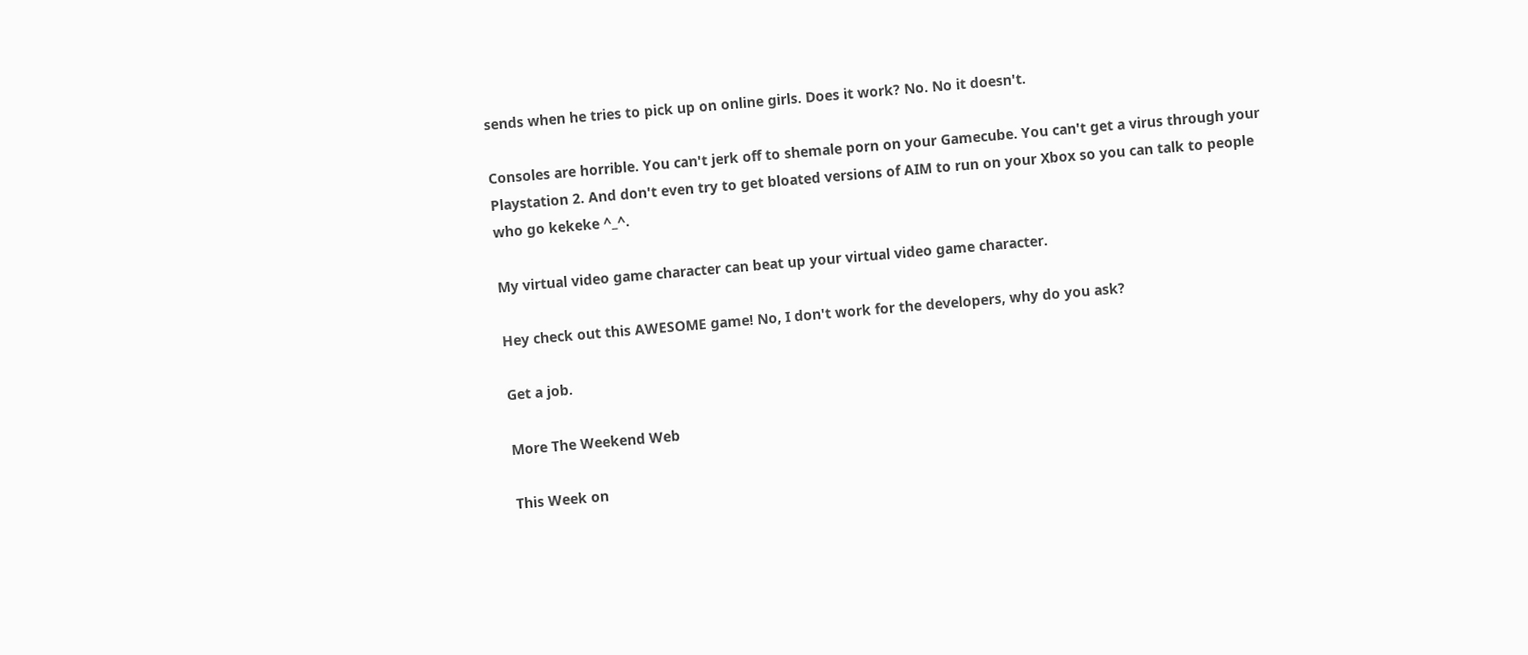sends when he tries to pick up on online girls. Does it work? No. No it doesn't.

Consoles are horrible. You can't jerk off to shemale porn on your Gamecube. You can't get a virus through your Playstation 2. And don't even try to get bloated versions of AIM to run on your Xbox so you can talk to people who go kekeke ^_^.

My virtual video game character can beat up your virtual video game character.

Hey check out this AWESOME game! No, I don't work for the developers, why do you ask?

Get a job.

More The Weekend Web

This Week on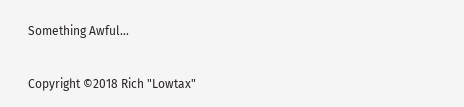Something Awful...

Copyright ©2018 Rich "Lowtax"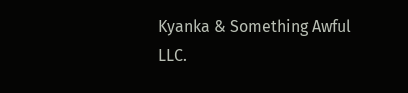Kyanka & Something Awful LLC.